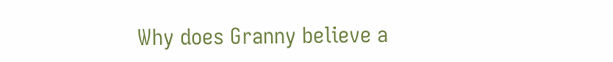Why does Granny believe a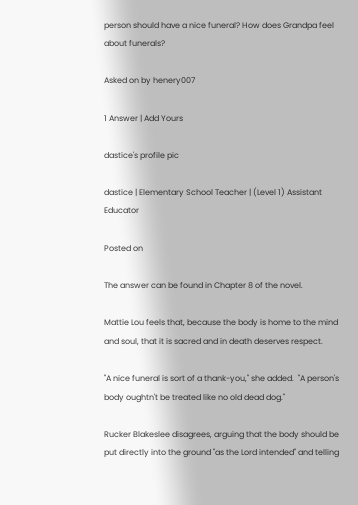person should have a nice funeral? How does Grandpa feel about funerals?

Asked on by henery007

1 Answer | Add Yours

dastice's profile pic

dastice | Elementary School Teacher | (Level 1) Assistant Educator

Posted on

The answer can be found in Chapter 8 of the novel.

Mattie Lou feels that, because the body is home to the mind and soul, that it is sacred and in death deserves respect.

"A nice funeral is sort of a thank-you," she added.  "A person's body oughtn't be treated like no old dead dog."

Rucker Blakeslee disagrees, arguing that the body should be put directly into the ground "as the Lord intended" and telling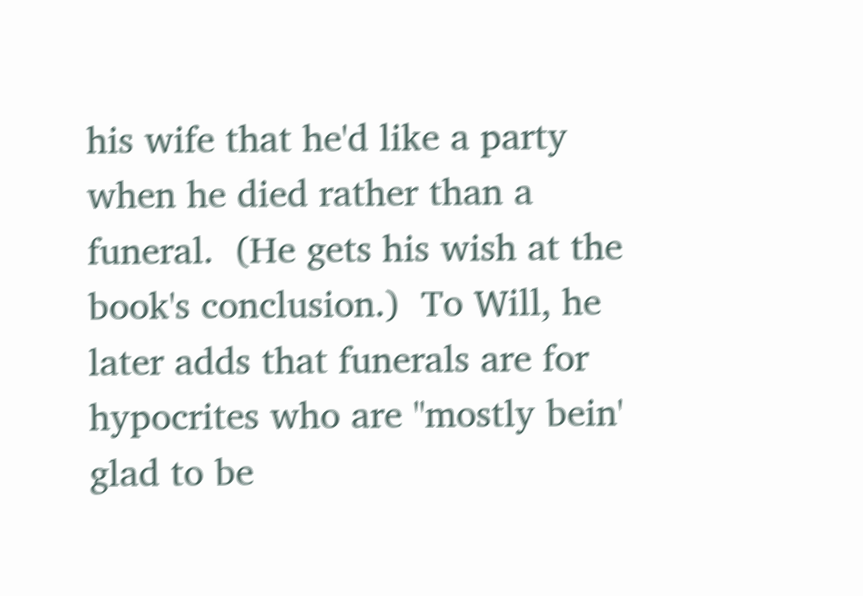his wife that he'd like a party when he died rather than a funeral.  (He gets his wish at the book's conclusion.)  To Will, he later adds that funerals are for hypocrites who are "mostly bein' glad to be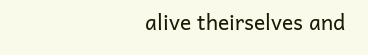alive theirselves and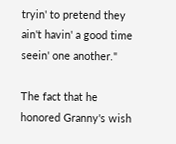tryin' to pretend they ain't havin' a good time seein' one another."

The fact that he honored Granny's wish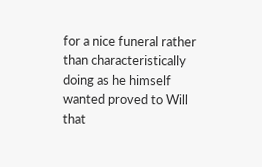for a nice funeral rather than characteristically doing as he himself wanted proved to Will that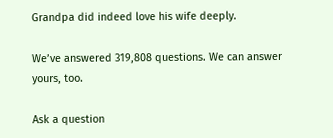Grandpa did indeed love his wife deeply.

We’ve answered 319,808 questions. We can answer yours, too.

Ask a question